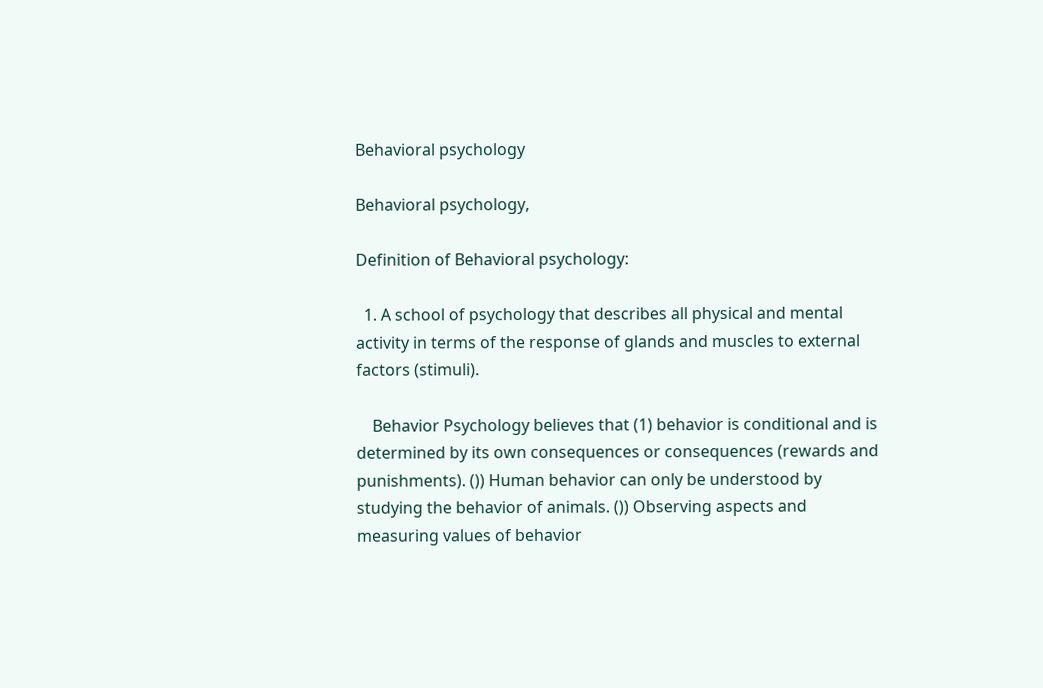Behavioral psychology

Behavioral psychology,

Definition of Behavioral psychology:

  1. A school of psychology that describes all physical and mental activity in terms of the response of glands and muscles to external factors (stimuli).

    Behavior Psychology believes that (1) behavior is conditional and is determined by its own consequences or consequences (rewards and punishments). ()) Human behavior can only be understood by studying the behavior of animals. ()) Observing aspects and measuring values of behavior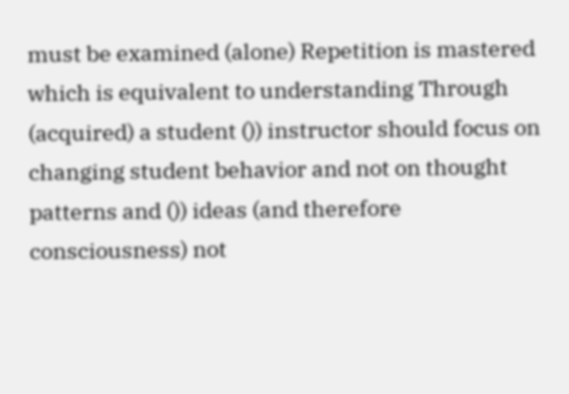must be examined (alone) Repetition is mastered which is equivalent to understanding Through (acquired) a student ()) instructor should focus on changing student behavior and not on thought patterns and ()) ideas (and therefore consciousness) not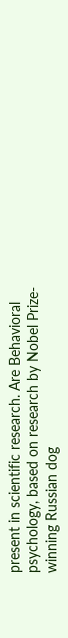present in scientific research. Are Behavioral psychology, based on research by Nobel Prize-winning Russian dog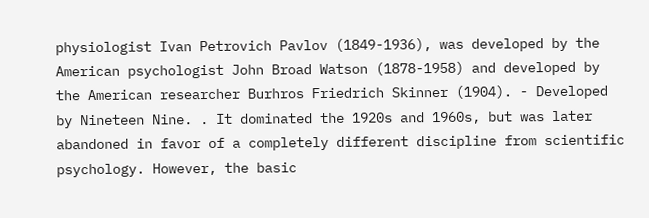physiologist Ivan Petrovich Pavlov (1849-1936), was developed by the American psychologist John Broad Watson (1878-1958) and developed by the American researcher Burhros Friedrich Skinner (1904). - Developed by Nineteen Nine. . It dominated the 1920s and 1960s, but was later abandoned in favor of a completely different discipline from scientific psychology. However, the basic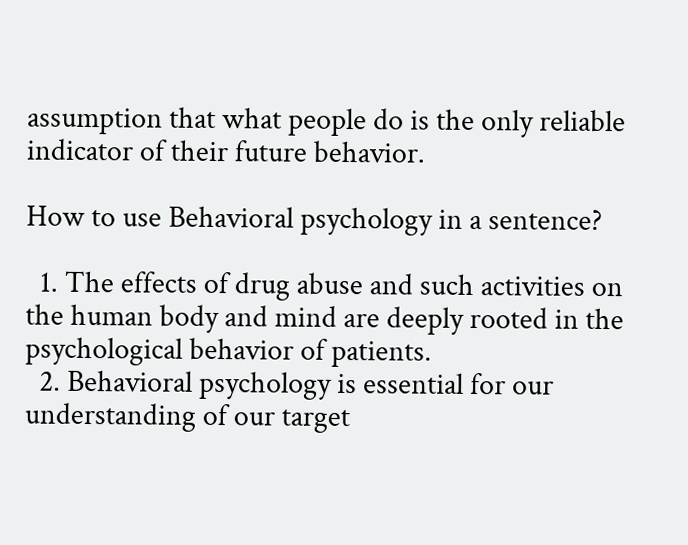assumption that what people do is the only reliable indicator of their future behavior.

How to use Behavioral psychology in a sentence?

  1. The effects of drug abuse and such activities on the human body and mind are deeply rooted in the psychological behavior of patients.
  2. Behavioral psychology is essential for our understanding of our target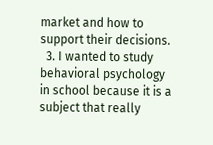market and how to support their decisions.
  3. I wanted to study behavioral psychology in school because it is a subject that really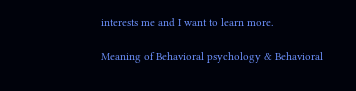interests me and I want to learn more.

Meaning of Behavioral psychology & Behavioral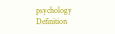psychology Definition